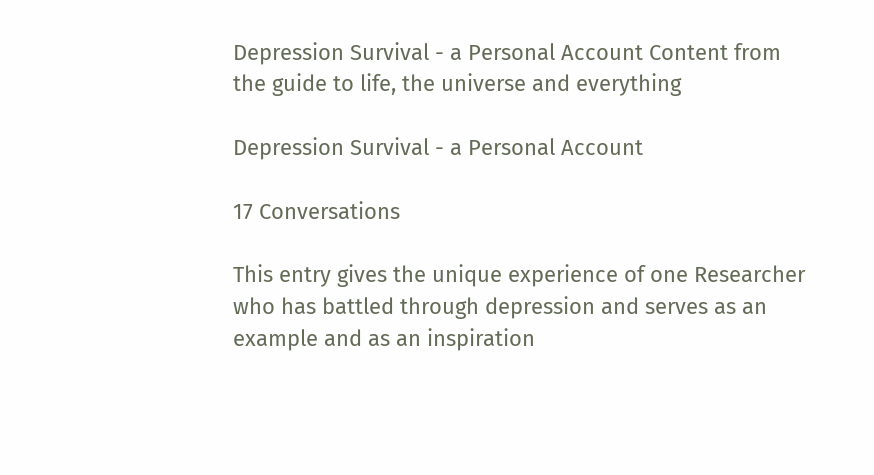Depression Survival - a Personal Account Content from the guide to life, the universe and everything

Depression Survival - a Personal Account

17 Conversations

This entry gives the unique experience of one Researcher who has battled through depression and serves as an example and as an inspiration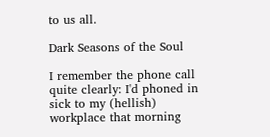to us all.

Dark Seasons of the Soul

I remember the phone call quite clearly: I'd phoned in sick to my (hellish) workplace that morning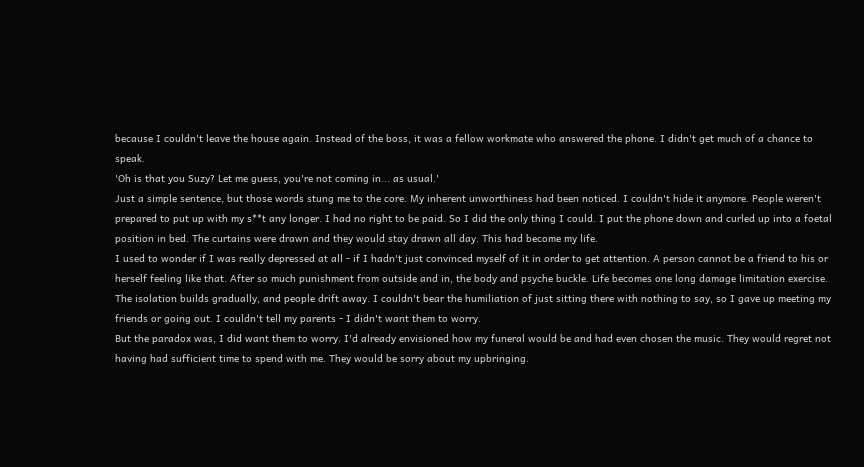because I couldn't leave the house again. Instead of the boss, it was a fellow workmate who answered the phone. I didn't get much of a chance to speak.
'Oh is that you Suzy? Let me guess, you're not coming in... as usual.'
Just a simple sentence, but those words stung me to the core. My inherent unworthiness had been noticed. I couldn't hide it anymore. People weren't prepared to put up with my s**t any longer. I had no right to be paid. So I did the only thing I could. I put the phone down and curled up into a foetal position in bed. The curtains were drawn and they would stay drawn all day. This had become my life.
I used to wonder if I was really depressed at all - if I hadn't just convinced myself of it in order to get attention. A person cannot be a friend to his or herself feeling like that. After so much punishment from outside and in, the body and psyche buckle. Life becomes one long damage limitation exercise. The isolation builds gradually, and people drift away. I couldn't bear the humiliation of just sitting there with nothing to say, so I gave up meeting my friends or going out. I couldn't tell my parents - I didn't want them to worry.
But the paradox was, I did want them to worry. I'd already envisioned how my funeral would be and had even chosen the music. They would regret not having had sufficient time to spend with me. They would be sorry about my upbringing.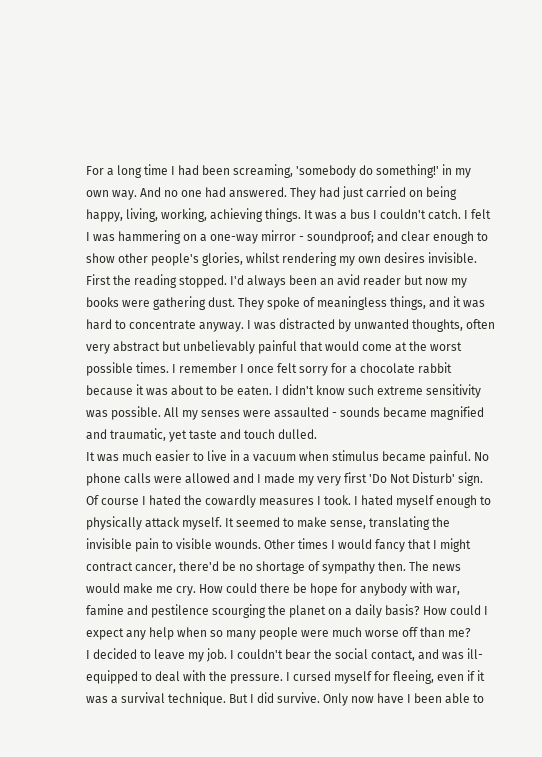For a long time I had been screaming, 'somebody do something!' in my own way. And no one had answered. They had just carried on being happy, living, working, achieving things. It was a bus I couldn't catch. I felt I was hammering on a one-way mirror - soundproof; and clear enough to show other people's glories, whilst rendering my own desires invisible.
First the reading stopped. I'd always been an avid reader but now my books were gathering dust. They spoke of meaningless things, and it was hard to concentrate anyway. I was distracted by unwanted thoughts, often very abstract but unbelievably painful that would come at the worst possible times. I remember I once felt sorry for a chocolate rabbit because it was about to be eaten. I didn't know such extreme sensitivity was possible. All my senses were assaulted - sounds became magnified and traumatic, yet taste and touch dulled.
It was much easier to live in a vacuum when stimulus became painful. No phone calls were allowed and I made my very first 'Do Not Disturb' sign. Of course I hated the cowardly measures I took. I hated myself enough to physically attack myself. It seemed to make sense, translating the invisible pain to visible wounds. Other times I would fancy that I might contract cancer, there'd be no shortage of sympathy then. The news would make me cry. How could there be hope for anybody with war, famine and pestilence scourging the planet on a daily basis? How could I expect any help when so many people were much worse off than me?
I decided to leave my job. I couldn't bear the social contact, and was ill-equipped to deal with the pressure. I cursed myself for fleeing, even if it was a survival technique. But I did survive. Only now have I been able to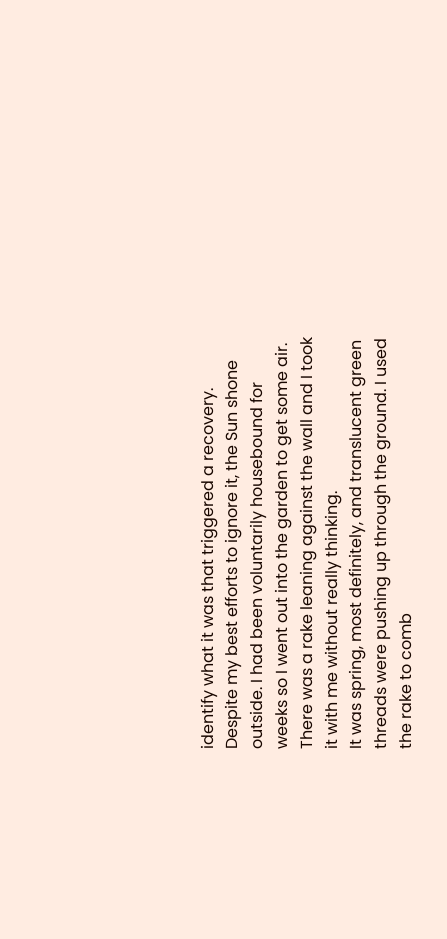identify what it was that triggered a recovery.
Despite my best efforts to ignore it, the Sun shone outside. I had been voluntarily housebound for weeks so I went out into the garden to get some air. There was a rake leaning against the wall and I took it with me without really thinking.
It was spring, most definitely, and translucent green threads were pushing up through the ground. I used the rake to comb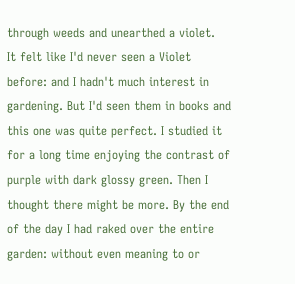through weeds and unearthed a violet.
It felt like I'd never seen a Violet before: and I hadn't much interest in gardening. But I'd seen them in books and this one was quite perfect. I studied it for a long time enjoying the contrast of purple with dark glossy green. Then I thought there might be more. By the end of the day I had raked over the entire garden: without even meaning to or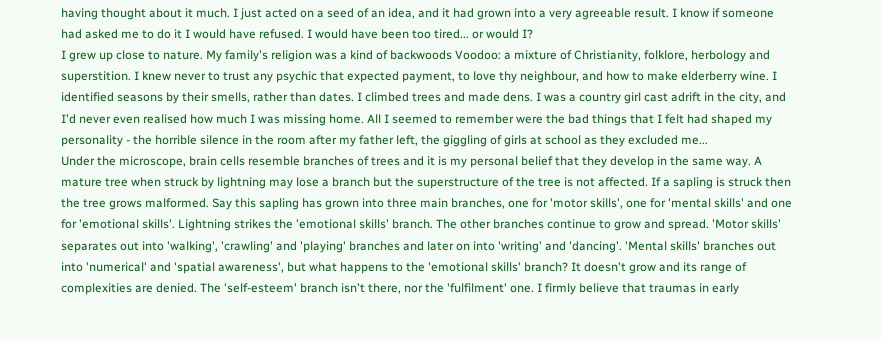having thought about it much. I just acted on a seed of an idea, and it had grown into a very agreeable result. I know if someone had asked me to do it I would have refused. I would have been too tired... or would I?
I grew up close to nature. My family's religion was a kind of backwoods Voodoo: a mixture of Christianity, folklore, herbology and superstition. I knew never to trust any psychic that expected payment, to love thy neighbour, and how to make elderberry wine. I identified seasons by their smells, rather than dates. I climbed trees and made dens. I was a country girl cast adrift in the city, and I'd never even realised how much I was missing home. All I seemed to remember were the bad things that I felt had shaped my personality - the horrible silence in the room after my father left, the giggling of girls at school as they excluded me...
Under the microscope, brain cells resemble branches of trees and it is my personal belief that they develop in the same way. A mature tree when struck by lightning may lose a branch but the superstructure of the tree is not affected. If a sapling is struck then the tree grows malformed. Say this sapling has grown into three main branches, one for 'motor skills', one for 'mental skills' and one for 'emotional skills'. Lightning strikes the 'emotional skills' branch. The other branches continue to grow and spread. 'Motor skills' separates out into 'walking', 'crawling' and 'playing' branches and later on into 'writing' and 'dancing'. 'Mental skills' branches out into 'numerical' and 'spatial awareness', but what happens to the 'emotional skills' branch? It doesn't grow and its range of complexities are denied. The 'self-esteem' branch isn't there, nor the 'fulfilment' one. I firmly believe that traumas in early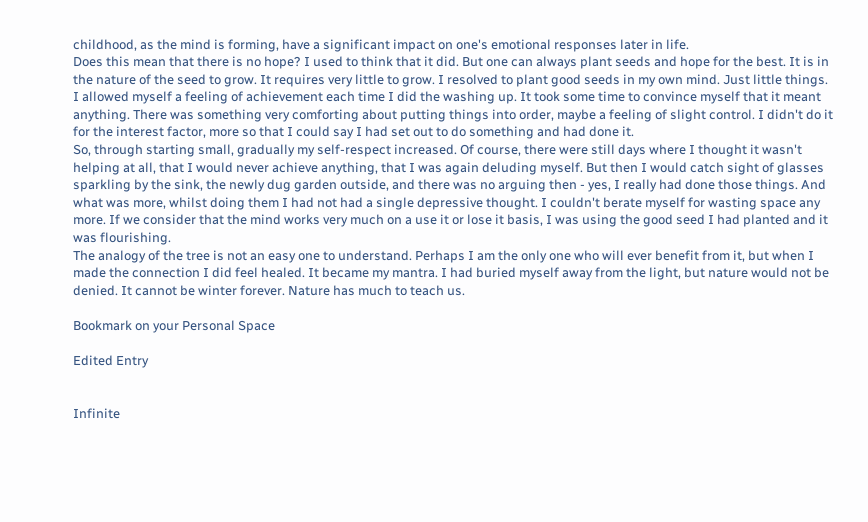childhood, as the mind is forming, have a significant impact on one's emotional responses later in life.
Does this mean that there is no hope? I used to think that it did. But one can always plant seeds and hope for the best. It is in the nature of the seed to grow. It requires very little to grow. I resolved to plant good seeds in my own mind. Just little things. I allowed myself a feeling of achievement each time I did the washing up. It took some time to convince myself that it meant anything. There was something very comforting about putting things into order, maybe a feeling of slight control. I didn't do it for the interest factor, more so that I could say I had set out to do something and had done it.
So, through starting small, gradually my self-respect increased. Of course, there were still days where I thought it wasn't helping at all, that I would never achieve anything, that I was again deluding myself. But then I would catch sight of glasses sparkling by the sink, the newly dug garden outside, and there was no arguing then - yes, I really had done those things. And what was more, whilst doing them I had not had a single depressive thought. I couldn't berate myself for wasting space any more. If we consider that the mind works very much on a use it or lose it basis, I was using the good seed I had planted and it was flourishing.
The analogy of the tree is not an easy one to understand. Perhaps I am the only one who will ever benefit from it, but when I made the connection I did feel healed. It became my mantra. I had buried myself away from the light, but nature would not be denied. It cannot be winter forever. Nature has much to teach us.

Bookmark on your Personal Space

Edited Entry


Infinite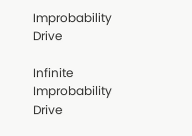Improbability Drive

Infinite Improbability Drive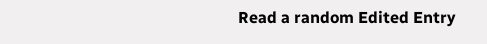Read a random Edited Entry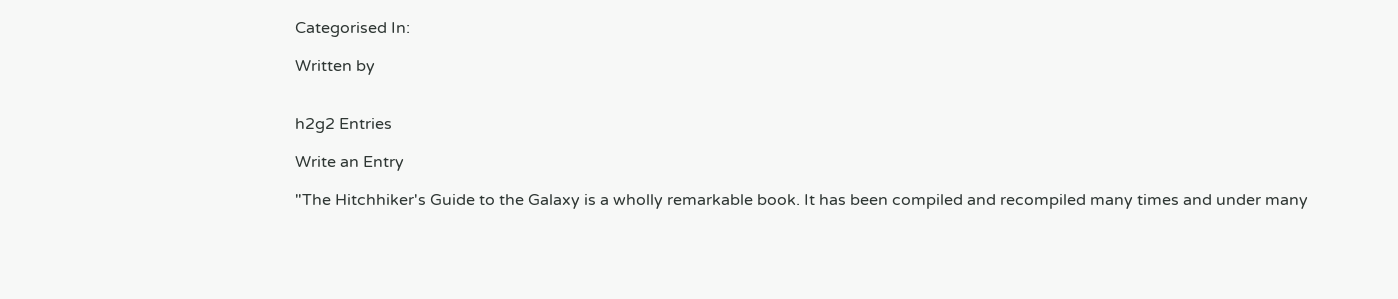Categorised In:

Written by


h2g2 Entries

Write an Entry

"The Hitchhiker's Guide to the Galaxy is a wholly remarkable book. It has been compiled and recompiled many times and under many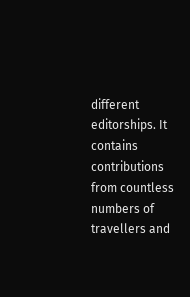different editorships. It contains contributions from countless numbers of travellers and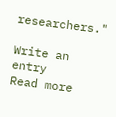researchers."

Write an entry
Read more